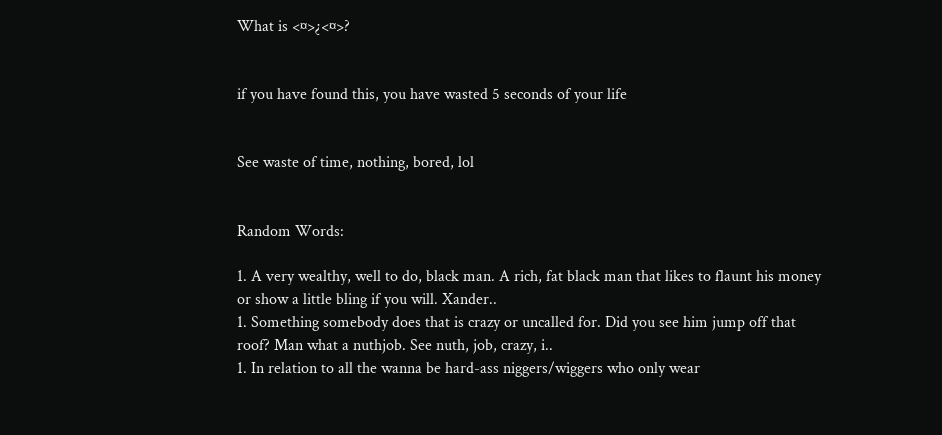What is <¤>¿<¤>?


if you have found this, you have wasted 5 seconds of your life


See waste of time, nothing, bored, lol


Random Words:

1. A very wealthy, well to do, black man. A rich, fat black man that likes to flaunt his money or show a little bling if you will. Xander..
1. Something somebody does that is crazy or uncalled for. Did you see him jump off that roof? Man what a nuthjob. See nuth, job, crazy, i..
1. In relation to all the wanna be hard-ass niggers/wiggers who only wear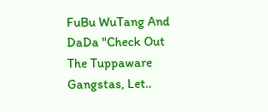FuBu WuTang And DaDa "Check Out The Tuppaware Gangstas, Let..